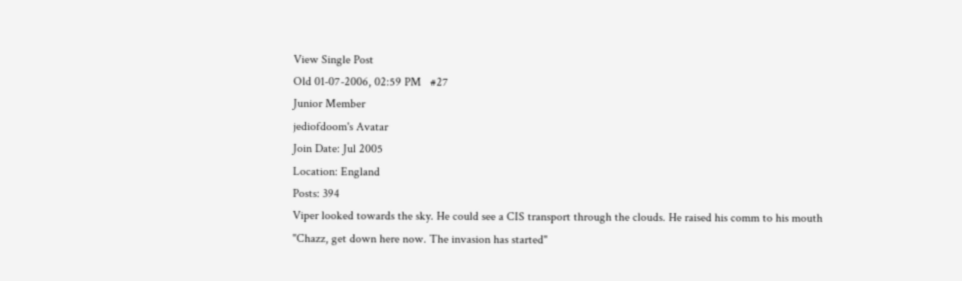View Single Post
Old 01-07-2006, 02:59 PM   #27
Junior Member
jediofdoom's Avatar
Join Date: Jul 2005
Location: England
Posts: 394
Viper looked towards the sky. He could see a CIS transport through the clouds. He raised his comm to his mouth
"Chazz, get down here now. The invasion has started"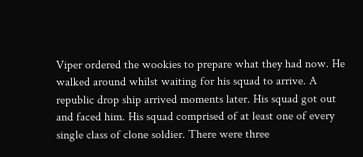Viper ordered the wookies to prepare what they had now. He walked around whilst waiting for his squad to arrive. A republic drop ship arrived moments later. His squad got out and faced him. His squad comprised of at least one of every single class of clone soldier. There were three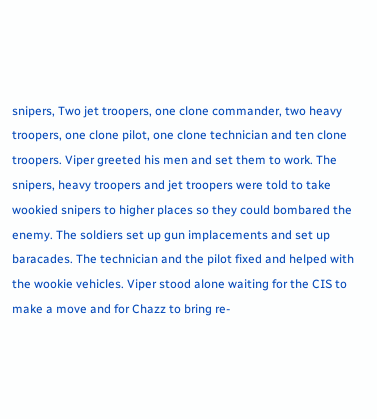snipers, Two jet troopers, one clone commander, two heavy troopers, one clone pilot, one clone technician and ten clone troopers. Viper greeted his men and set them to work. The snipers, heavy troopers and jet troopers were told to take wookied snipers to higher places so they could bombared the enemy. The soldiers set up gun implacements and set up baracades. The technician and the pilot fixed and helped with the wookie vehicles. Viper stood alone waiting for the CIS to make a move and for Chazz to bring re-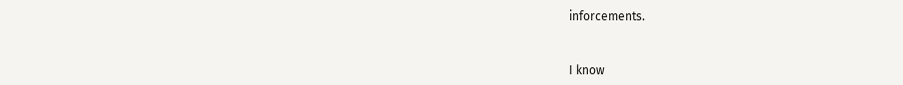inforcements.


I know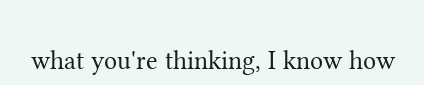what you're thinking, I know how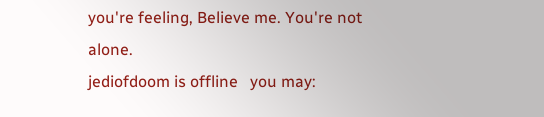you're feeling, Believe me. You're not alone.
jediofdoom is offline   you may: